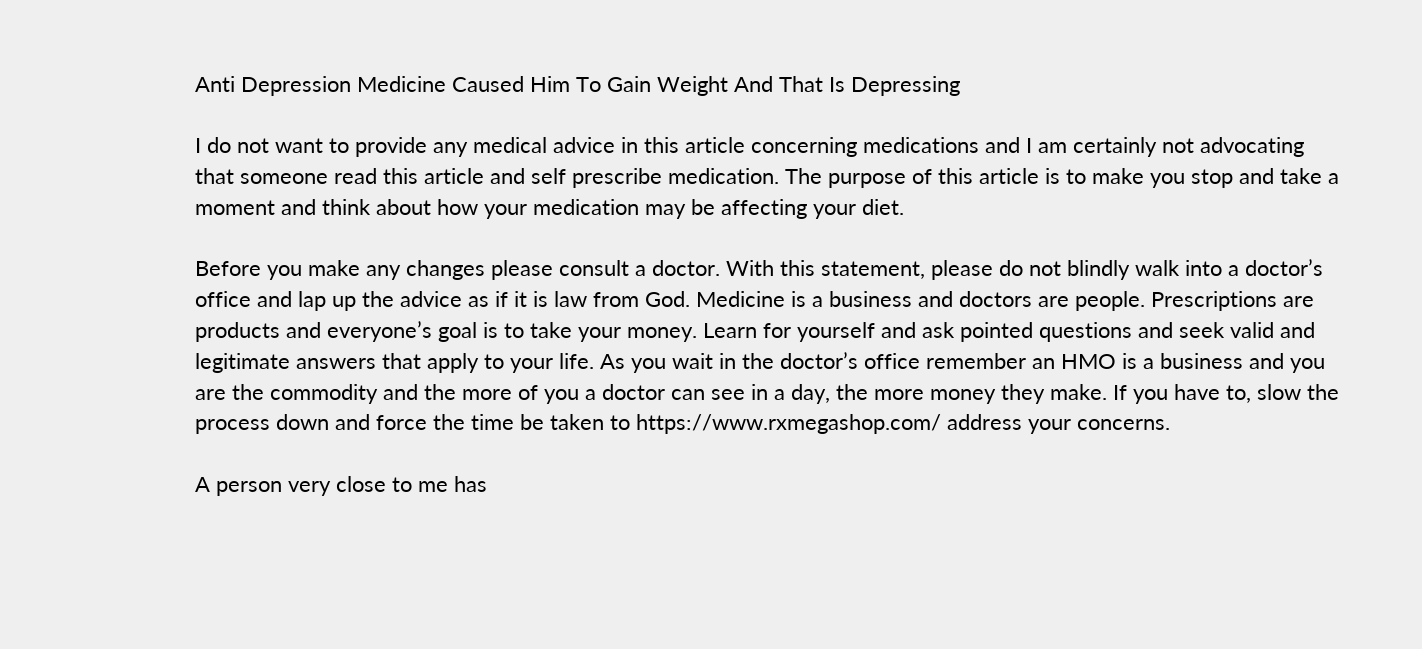Anti Depression Medicine Caused Him To Gain Weight And That Is Depressing

I do not want to provide any medical advice in this article concerning medications and I am certainly not advocating that someone read this article and self prescribe medication. The purpose of this article is to make you stop and take a moment and think about how your medication may be affecting your diet.

Before you make any changes please consult a doctor. With this statement, please do not blindly walk into a doctor’s office and lap up the advice as if it is law from God. Medicine is a business and doctors are people. Prescriptions are products and everyone’s goal is to take your money. Learn for yourself and ask pointed questions and seek valid and legitimate answers that apply to your life. As you wait in the doctor’s office remember an HMO is a business and you are the commodity and the more of you a doctor can see in a day, the more money they make. If you have to, slow the process down and force the time be taken to https://www.rxmegashop.com/ address your concerns.

A person very close to me has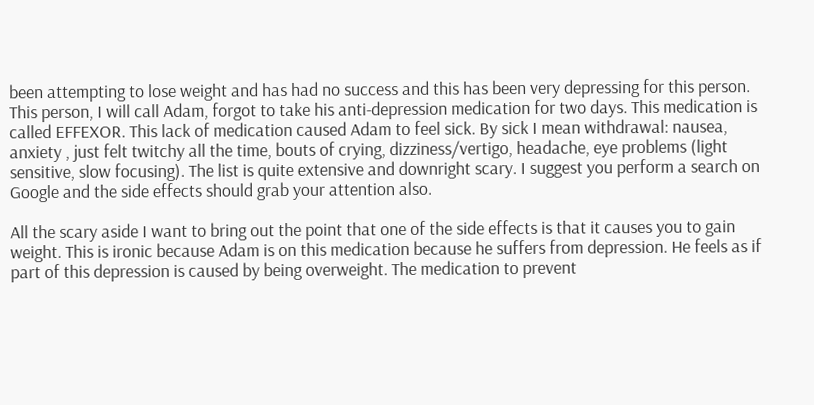been attempting to lose weight and has had no success and this has been very depressing for this person. This person, I will call Adam, forgot to take his anti-depression medication for two days. This medication is called EFFEXOR. This lack of medication caused Adam to feel sick. By sick I mean withdrawal: nausea, anxiety , just felt twitchy all the time, bouts of crying, dizziness/vertigo, headache, eye problems (light sensitive, slow focusing). The list is quite extensive and downright scary. I suggest you perform a search on Google and the side effects should grab your attention also.

All the scary aside I want to bring out the point that one of the side effects is that it causes you to gain weight. This is ironic because Adam is on this medication because he suffers from depression. He feels as if part of this depression is caused by being overweight. The medication to prevent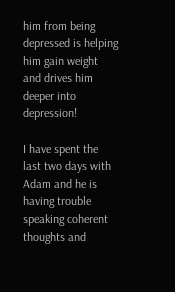him from being depressed is helping him gain weight and drives him deeper into depression!

I have spent the last two days with Adam and he is having trouble speaking coherent thoughts and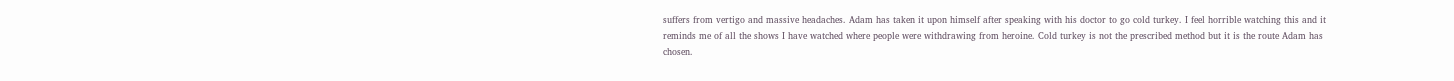suffers from vertigo and massive headaches. Adam has taken it upon himself after speaking with his doctor to go cold turkey. I feel horrible watching this and it reminds me of all the shows I have watched where people were withdrawing from heroine. Cold turkey is not the prescribed method but it is the route Adam has chosen.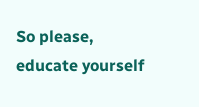So please, educate yourself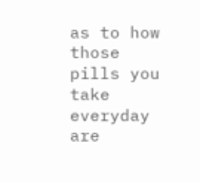as to how those pills you take everyday are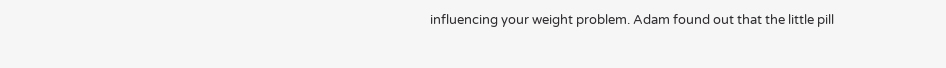influencing your weight problem. Adam found out that the little pill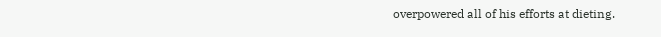overpowered all of his efforts at dieting.